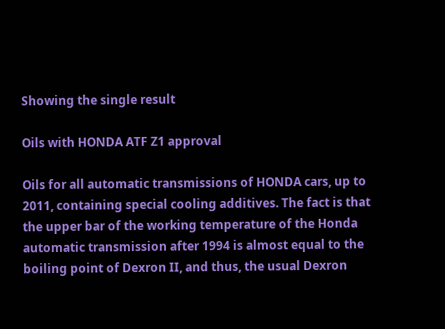Showing the single result

Oils with HONDA ATF Z1 approval

Oils for all automatic transmissions of HONDA cars, up to 2011, containing special cooling additives. The fact is that the upper bar of the working temperature of the Honda automatic transmission after 1994 is almost equal to the boiling point of Dexron II, and thus, the usual Dexron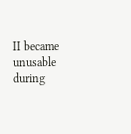II became unusable during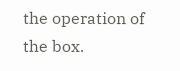the operation of the box.